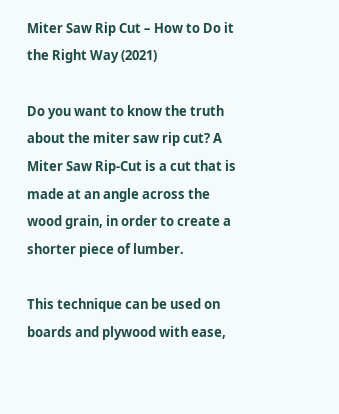Miter Saw Rip Cut – How to Do it the Right Way (2021)

Do you want to know the truth about the miter saw rip cut? A Miter Saw Rip-Cut is a cut that is made at an angle across the wood grain, in order to create a shorter piece of lumber.

This technique can be used on boards and plywood with ease,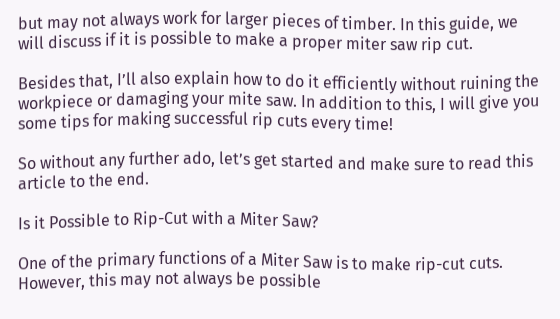but may not always work for larger pieces of timber. In this guide, we will discuss if it is possible to make a proper miter saw rip cut.

Besides that, I’ll also explain how to do it efficiently without ruining the workpiece or damaging your mite saw. In addition to this, I will give you some tips for making successful rip cuts every time!

So without any further ado, let’s get started and make sure to read this article to the end.

Is it Possible to Rip-Cut with a Miter Saw?

One of the primary functions of a Miter Saw is to make rip-cut cuts. However, this may not always be possible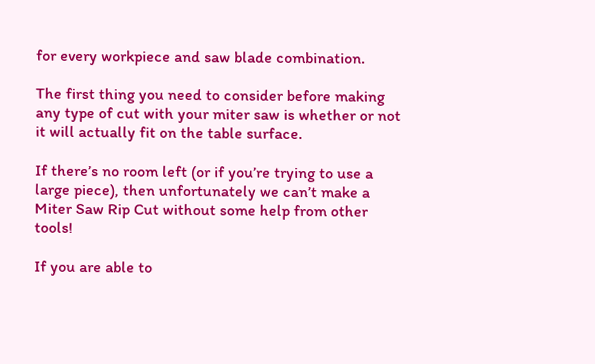for every workpiece and saw blade combination.

The first thing you need to consider before making any type of cut with your miter saw is whether or not it will actually fit on the table surface.

If there’s no room left (or if you’re trying to use a large piece), then unfortunately we can’t make a Miter Saw Rip Cut without some help from other tools!

If you are able to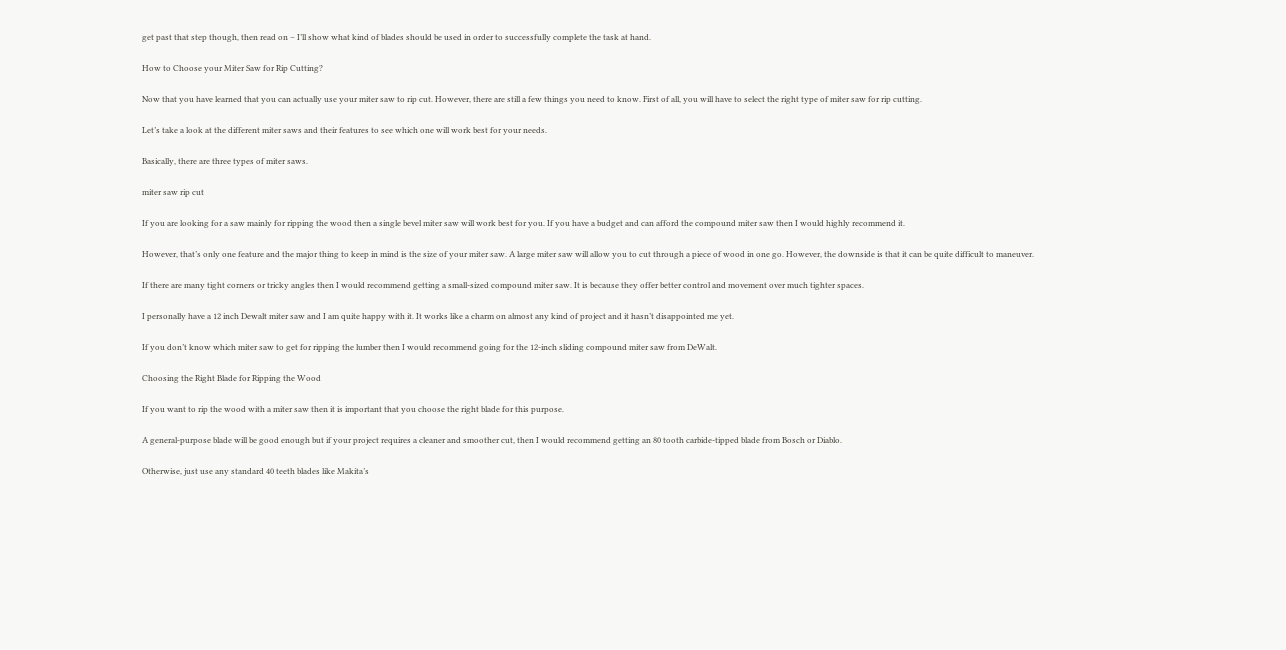get past that step though, then read on – I’ll show what kind of blades should be used in order to successfully complete the task at hand.

How to Choose your Miter Saw for Rip Cutting?

Now that you have learned that you can actually use your miter saw to rip cut. However, there are still a few things you need to know. First of all, you will have to select the right type of miter saw for rip cutting.

Let’s take a look at the different miter saws and their features to see which one will work best for your needs.

Basically, there are three types of miter saws.

miter saw rip cut

If you are looking for a saw mainly for ripping the wood then a single bevel miter saw will work best for you. If you have a budget and can afford the compound miter saw then I would highly recommend it.

However, that’s only one feature and the major thing to keep in mind is the size of your miter saw. A large miter saw will allow you to cut through a piece of wood in one go. However, the downside is that it can be quite difficult to maneuver.

If there are many tight corners or tricky angles then I would recommend getting a small-sized compound miter saw. It is because they offer better control and movement over much tighter spaces.

I personally have a 12 inch Dewalt miter saw and I am quite happy with it. It works like a charm on almost any kind of project and it hasn’t disappointed me yet.

If you don’t know which miter saw to get for ripping the lumber then I would recommend going for the 12-inch sliding compound miter saw from DeWalt.

Choosing the Right Blade for Ripping the Wood

If you want to rip the wood with a miter saw then it is important that you choose the right blade for this purpose.

A general-purpose blade will be good enough but if your project requires a cleaner and smoother cut, then I would recommend getting an 80 tooth carbide-tipped blade from Bosch or Diablo.

Otherwise, just use any standard 40 teeth blades like Makita’s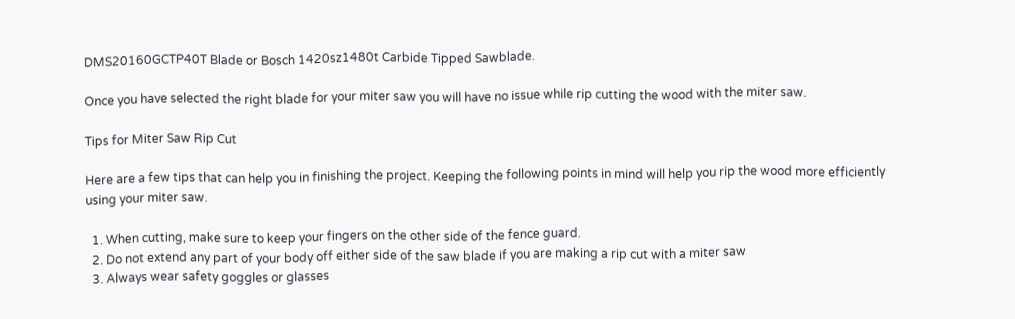DMS20160GCTP40T Blade or Bosch 1420sz1480t Carbide Tipped Sawblade.

Once you have selected the right blade for your miter saw you will have no issue while rip cutting the wood with the miter saw.

Tips for Miter Saw Rip Cut

Here are a few tips that can help you in finishing the project. Keeping the following points in mind will help you rip the wood more efficiently using your miter saw.

  1. When cutting, make sure to keep your fingers on the other side of the fence guard.
  2. Do not extend any part of your body off either side of the saw blade if you are making a rip cut with a miter saw
  3. Always wear safety goggles or glasses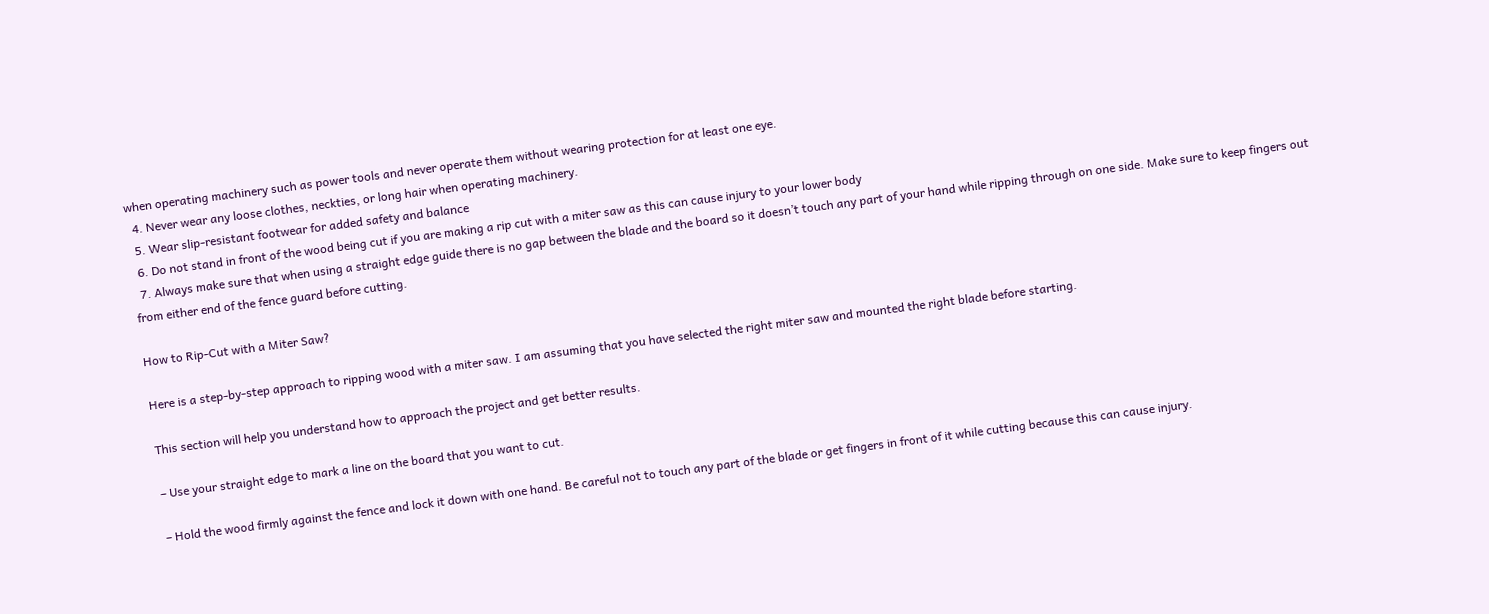when operating machinery such as power tools and never operate them without wearing protection for at least one eye.
  4. Never wear any loose clothes, neckties, or long hair when operating machinery.
  5. Wear slip-resistant footwear for added safety and balance
  6. Do not stand in front of the wood being cut if you are making a rip cut with a miter saw as this can cause injury to your lower body
  7. Always make sure that when using a straight edge guide there is no gap between the blade and the board so it doesn’t touch any part of your hand while ripping through on one side. Make sure to keep fingers out from either end of the fence guard before cutting.

How to Rip-Cut with a Miter Saw?

Here is a step-by-step approach to ripping wood with a miter saw. I am assuming that you have selected the right miter saw and mounted the right blade before starting.

This section will help you understand how to approach the project and get better results.

– Use your straight edge to mark a line on the board that you want to cut.

– Hold the wood firmly against the fence and lock it down with one hand. Be careful not to touch any part of the blade or get fingers in front of it while cutting because this can cause injury.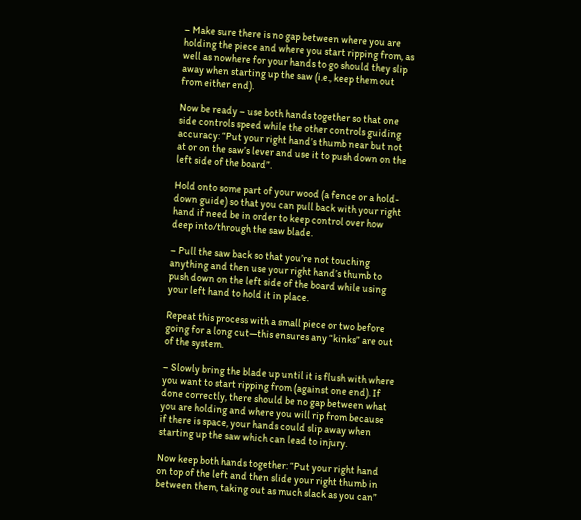– Make sure there is no gap between where you are holding the piece and where you start ripping from, as well as nowhere for your hands to go should they slip away when starting up the saw (i.e., keep them out from either end).

Now be ready – use both hands together so that one side controls speed while the other controls guiding accuracy: “Put your right hand’s thumb near but not at or on the saw’s lever and use it to push down on the left side of the board”.

Hold onto some part of your wood (a fence or a hold-down guide) so that you can pull back with your right hand if need be in order to keep control over how deep into/through the saw blade.

– Pull the saw back so that you’re not touching anything and then use your right hand’s thumb to push down on the left side of the board while using your left hand to hold it in place.

Repeat this process with a small piece or two before going for a long cut—this ensures any “kinks” are out of the system.

– Slowly bring the blade up until it is flush with where you want to start ripping from (against one end). If done correctly, there should be no gap between what you are holding and where you will rip from because if there is space, your hands could slip away when starting up the saw which can lead to injury.

Now keep both hands together: “Put your right hand on top of the left and then slide your right thumb in between them, taking out as much slack as you can”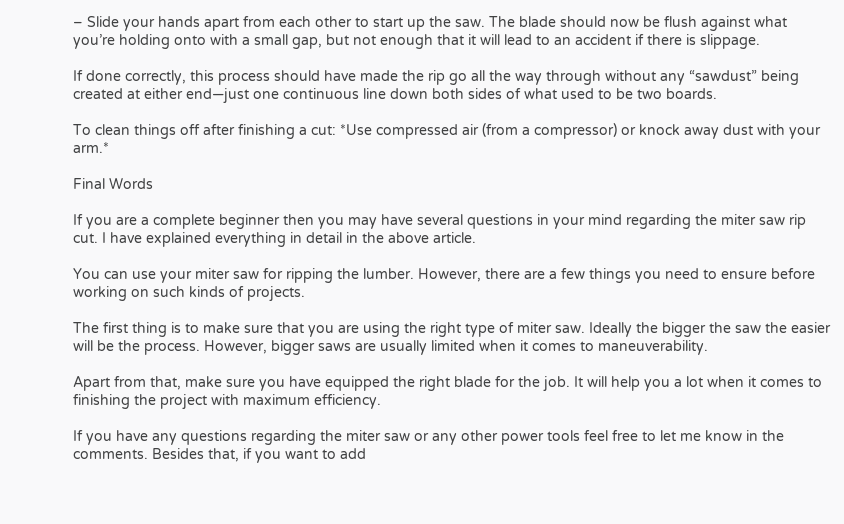– Slide your hands apart from each other to start up the saw. The blade should now be flush against what you’re holding onto with a small gap, but not enough that it will lead to an accident if there is slippage.

If done correctly, this process should have made the rip go all the way through without any “sawdust” being created at either end—just one continuous line down both sides of what used to be two boards.

To clean things off after finishing a cut: *Use compressed air (from a compressor) or knock away dust with your arm.*

Final Words

If you are a complete beginner then you may have several questions in your mind regarding the miter saw rip cut. I have explained everything in detail in the above article.

You can use your miter saw for ripping the lumber. However, there are a few things you need to ensure before working on such kinds of projects.

The first thing is to make sure that you are using the right type of miter saw. Ideally the bigger the saw the easier will be the process. However, bigger saws are usually limited when it comes to maneuverability.

Apart from that, make sure you have equipped the right blade for the job. It will help you a lot when it comes to finishing the project with maximum efficiency.

If you have any questions regarding the miter saw or any other power tools feel free to let me know in the comments. Besides that, if you want to add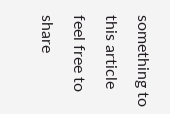something to this article feel free to share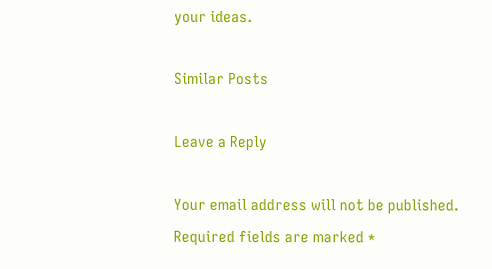your ideas.

Similar Posts

Leave a Reply

Your email address will not be published. Required fields are marked *